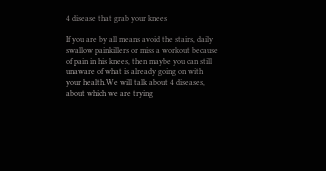4 disease that grab your knees

If you are by all means avoid the stairs, daily swallow painkillers or miss a workout because of pain in his knees, then maybe you can still unaware of what is already going on with your health.We will talk about 4 diseases, about which we are trying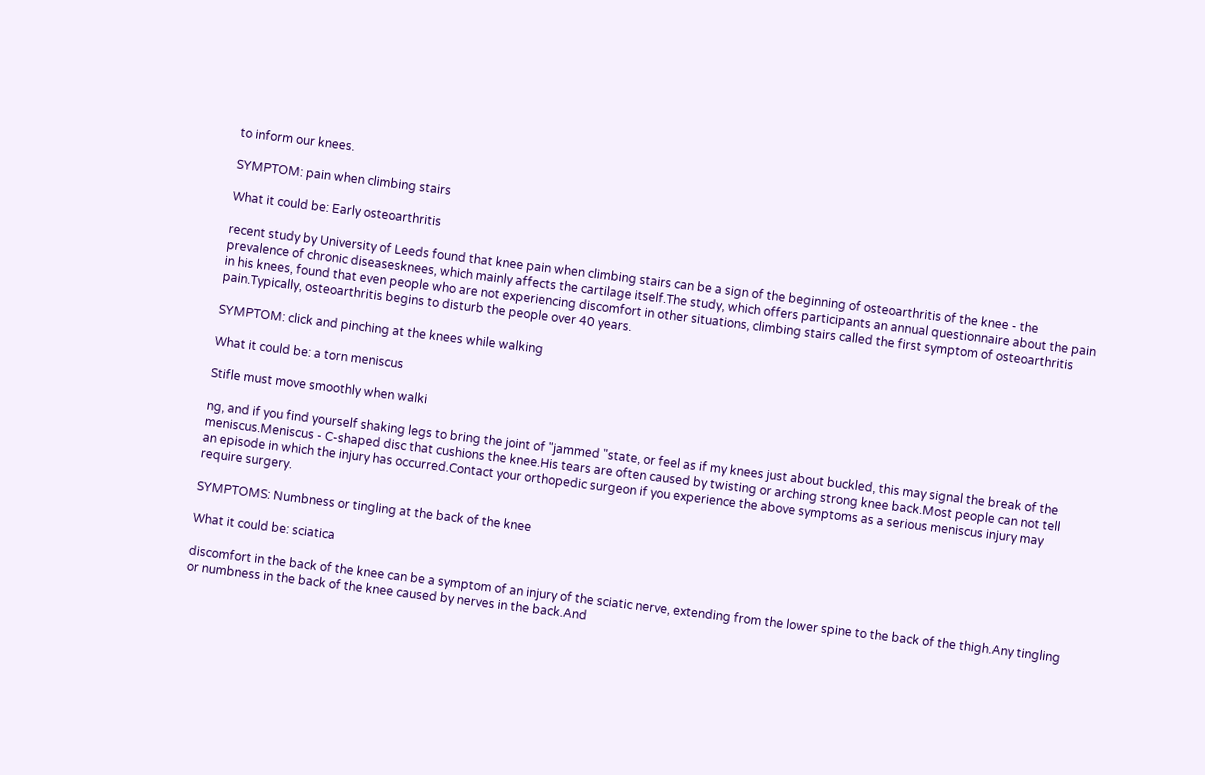to inform our knees.

SYMPTOM: pain when climbing stairs

What it could be: Early osteoarthritis

recent study by University of Leeds found that knee pain when climbing stairs can be a sign of the beginning of osteoarthritis of the knee - the prevalence of chronic diseasesknees, which mainly affects the cartilage itself.The study, which offers participants an annual questionnaire about the pain in his knees, found that even people who are not experiencing discomfort in other situations, climbing stairs called the first symptom of osteoarthritis pain.Typically, osteoarthritis begins to disturb the people over 40 years.

SYMPTOM: click and pinching at the knees while walking

What it could be: a torn meniscus

Stifle must move smoothly when walki

ng, and if you find yourself shaking legs to bring the joint of "jammed "state, or feel as if my knees just about buckled, this may signal the break of the meniscus.Meniscus - C-shaped disc that cushions the knee.His tears are often caused by twisting or arching strong knee back.Most people can not tell an episode in which the injury has occurred.Contact your orthopedic surgeon if you experience the above symptoms as a serious meniscus injury may require surgery.

SYMPTOMS: Numbness or tingling at the back of the knee

What it could be: sciatica

discomfort in the back of the knee can be a symptom of an injury of the sciatic nerve, extending from the lower spine to the back of the thigh.Any tingling or numbness in the back of the knee caused by nerves in the back.And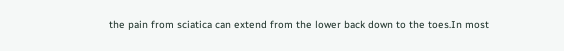the pain from sciatica can extend from the lower back down to the toes.In most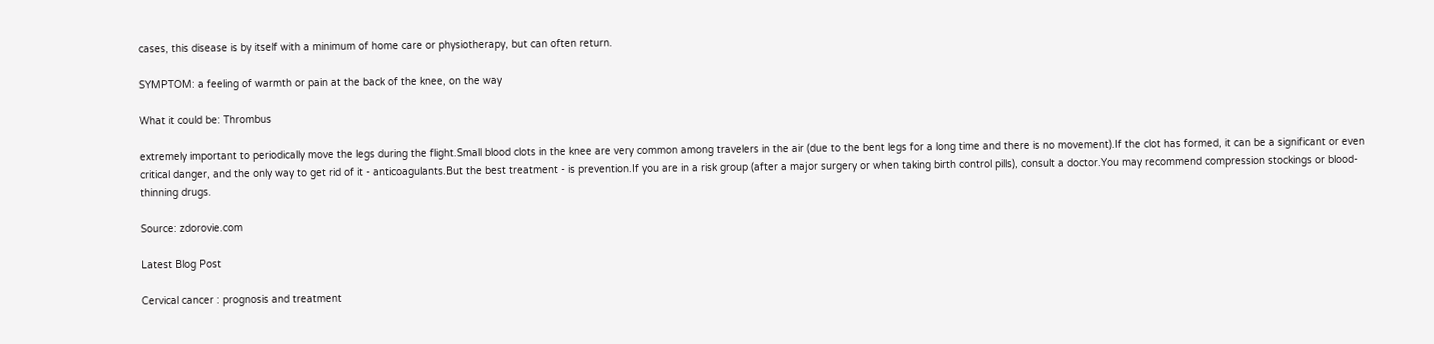cases, this disease is by itself with a minimum of home care or physiotherapy, but can often return.

SYMPTOM: a feeling of warmth or pain at the back of the knee, on the way

What it could be: Thrombus

extremely important to periodically move the legs during the flight.Small blood clots in the knee are very common among travelers in the air (due to the bent legs for a long time and there is no movement).If the clot has formed, it can be a significant or even critical danger, and the only way to get rid of it - anticoagulants.But the best treatment - is prevention.If you are in a risk group (after a major surgery or when taking birth control pills), consult a doctor.You may recommend compression stockings or blood-thinning drugs.

Source: zdorovie.com

Latest Blog Post

Cervical cancer : prognosis and treatment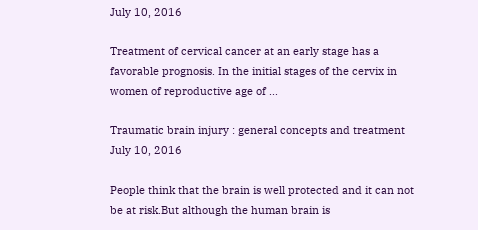July 10, 2016

Treatment of cervical cancer at an early stage has a favorable prognosis. In the initial stages of the cervix in women of reproductive age of ...

Traumatic brain injury : general concepts and treatment
July 10, 2016

People think that the brain is well protected and it can not be at risk.But although the human brain is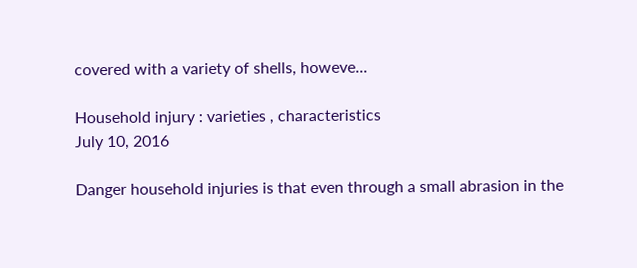covered with a variety of shells, howeve...

Household injury : varieties , characteristics
July 10, 2016

Danger household injuries is that even through a small abrasion in the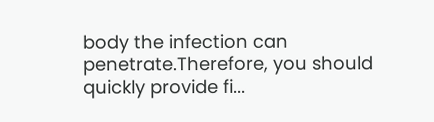body the infection can penetrate.Therefore, you should quickly provide fi...